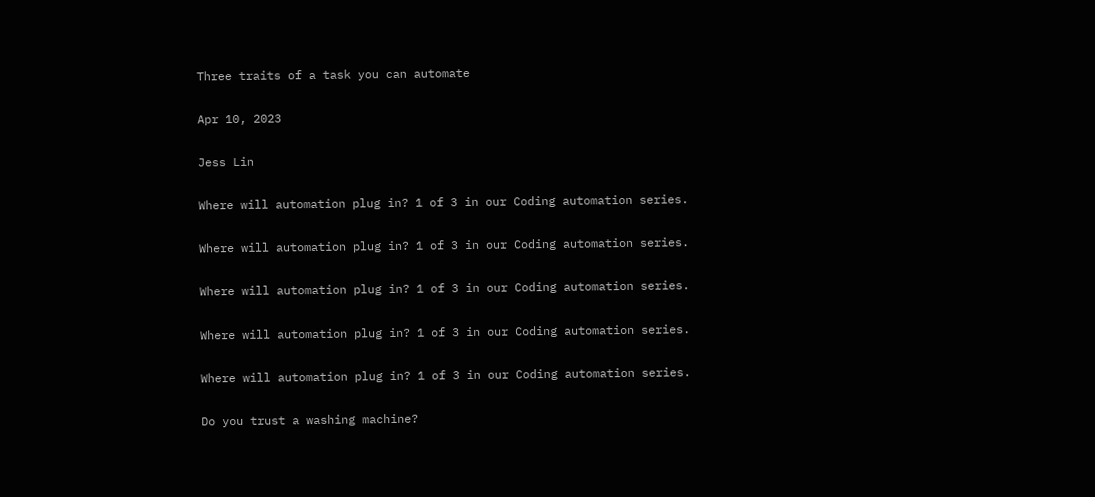Three traits of a task you can automate

Apr 10, 2023

Jess Lin

Where will automation plug in? 1 of 3 in our Coding automation series.

Where will automation plug in? 1 of 3 in our Coding automation series.

Where will automation plug in? 1 of 3 in our Coding automation series.

Where will automation plug in? 1 of 3 in our Coding automation series.

Where will automation plug in? 1 of 3 in our Coding automation series.

Do you trust a washing machine?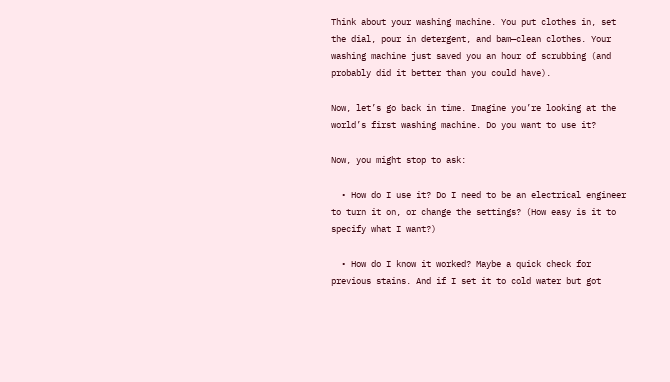Think about your washing machine. You put clothes in, set the dial, pour in detergent, and bam—clean clothes. Your washing machine just saved you an hour of scrubbing (and probably did it better than you could have).

Now, let’s go back in time. Imagine you’re looking at the world’s first washing machine. Do you want to use it?

Now, you might stop to ask:

  • How do I use it? Do I need to be an electrical engineer to turn it on, or change the settings? (How easy is it to specify what I want?)

  • How do I know it worked? Maybe a quick check for previous stains. And if I set it to cold water but got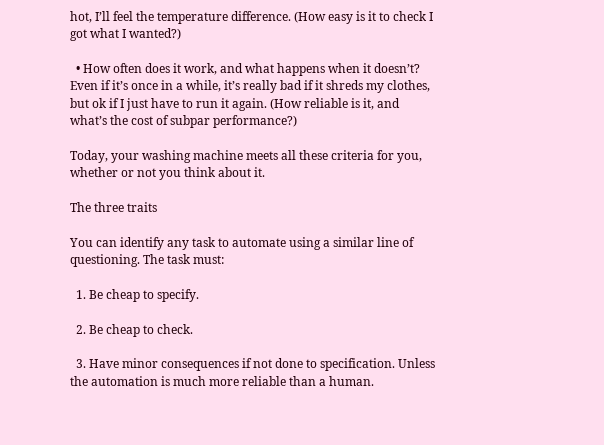hot, I’ll feel the temperature difference. (How easy is it to check I got what I wanted?)

  • How often does it work, and what happens when it doesn’t? Even if it’s once in a while, it’s really bad if it shreds my clothes, but ok if I just have to run it again. (How reliable is it, and what’s the cost of subpar performance?)

Today, your washing machine meets all these criteria for you, whether or not you think about it.

The three traits

You can identify any task to automate using a similar line of questioning. The task must:

  1. Be cheap to specify.

  2. Be cheap to check.

  3. Have minor consequences if not done to specification. Unless the automation is much more reliable than a human.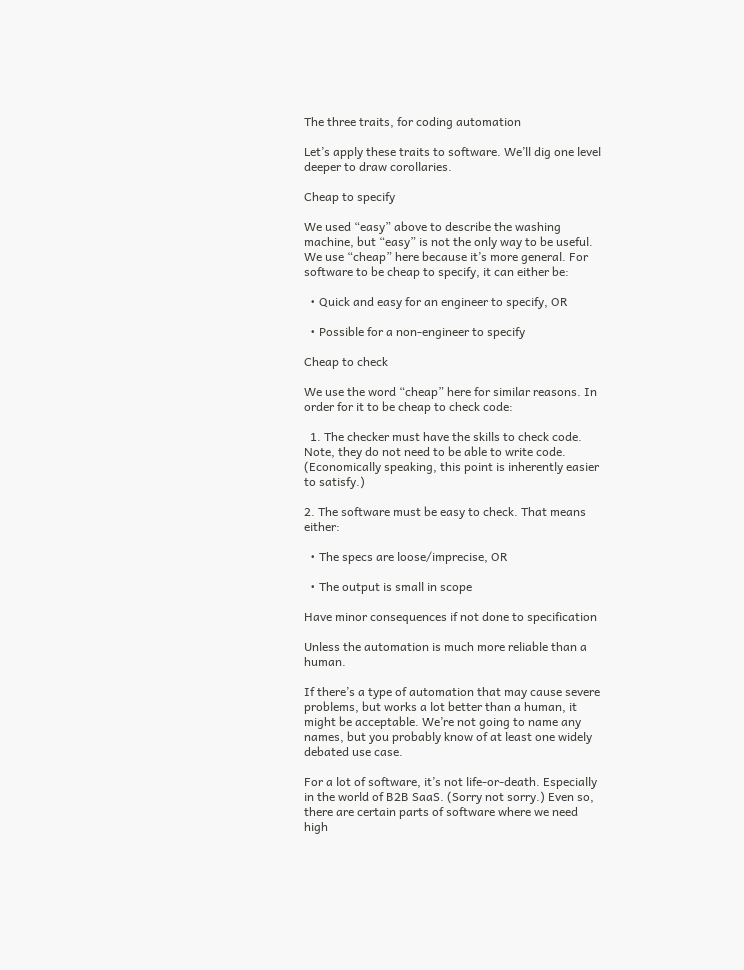The three traits, for coding automation

Let’s apply these traits to software. We’ll dig one level deeper to draw corollaries.

Cheap to specify

We used “easy” above to describe the washing machine, but “easy” is not the only way to be useful. We use “cheap” here because it’s more general. For software to be cheap to specify, it can either be:

  • Quick and easy for an engineer to specify, OR

  • Possible for a non-engineer to specify

Cheap to check

We use the word “cheap” here for similar reasons. In order for it to be cheap to check code:

  1. The checker must have the skills to check code. Note, they do not need to be able to write code. (Economically speaking, this point is inherently easier to satisfy.)

2. The software must be easy to check. That means either:

  • The specs are loose/imprecise, OR

  • The output is small in scope

Have minor consequences if not done to specification

Unless the automation is much more reliable than a human.

If there’s a type of automation that may cause severe problems, but works a lot better than a human, it might be acceptable. We’re not going to name any names, but you probably know of at least one widely debated use case.

For a lot of software, it’s not life-or-death. Especially in the world of B2B SaaS. (Sorry not sorry.) Even so, there are certain parts of software where we need high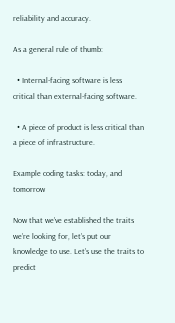reliability and accuracy.

As a general rule of thumb:

  • Internal-facing software is less critical than external-facing software.

  • A piece of product is less critical than a piece of infrastructure.

Example coding tasks: today, and tomorrow

Now that we’ve established the traits we’re looking for, let’s put our knowledge to use. Let’s use the traits to predict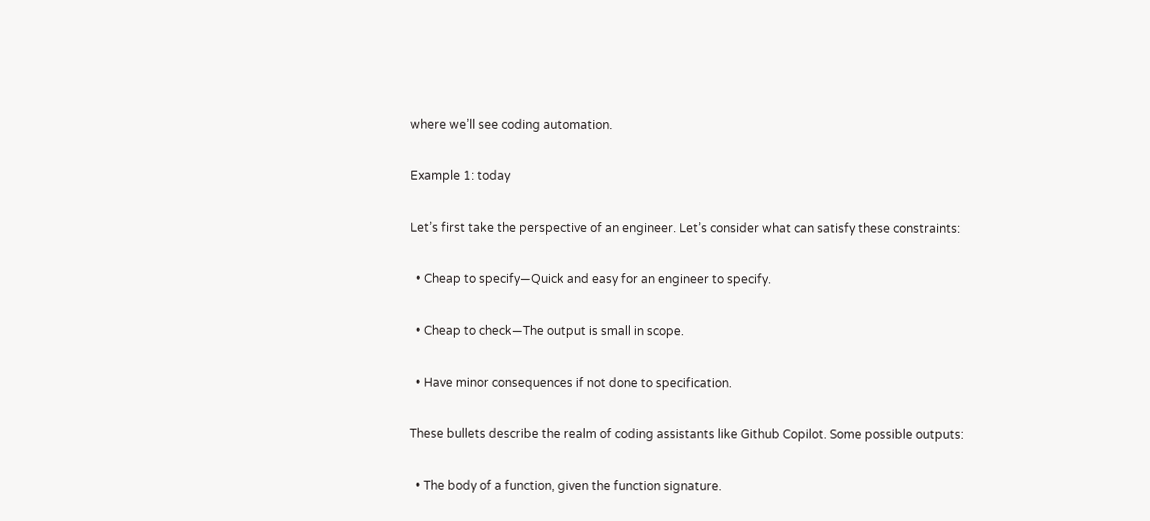where we’ll see coding automation.

Example 1: today

Let’s first take the perspective of an engineer. Let’s consider what can satisfy these constraints:

  • Cheap to specify—Quick and easy for an engineer to specify.

  • Cheap to check—The output is small in scope.

  • Have minor consequences if not done to specification.

These bullets describe the realm of coding assistants like Github Copilot. Some possible outputs:

  • The body of a function, given the function signature.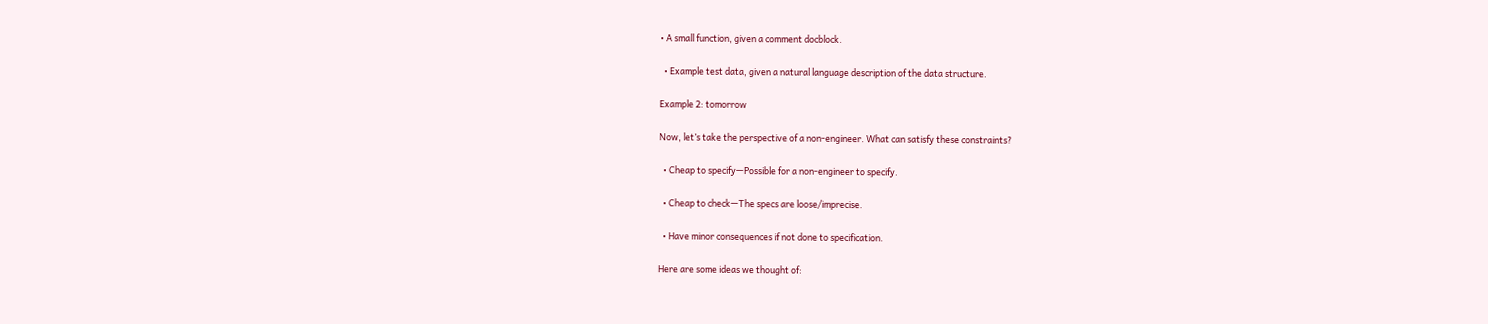• A small function, given a comment docblock.

  • Example test data, given a natural language description of the data structure.

Example 2: tomorrow

Now, let’s take the perspective of a non-engineer. What can satisfy these constraints?

  • Cheap to specify—Possible for a non-engineer to specify.

  • Cheap to check—The specs are loose/imprecise.

  • Have minor consequences if not done to specification.

Here are some ideas we thought of: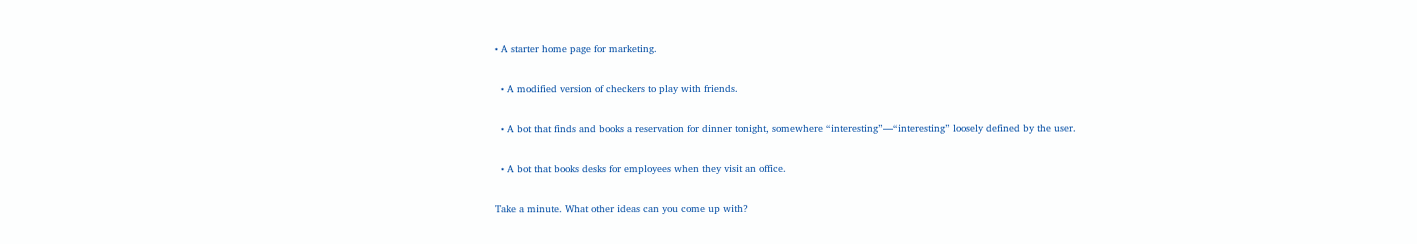• A starter home page for marketing.

  • A modified version of checkers to play with friends.

  • A bot that finds and books a reservation for dinner tonight, somewhere “interesting”—“interesting” loosely defined by the user.

  • A bot that books desks for employees when they visit an office.

Take a minute. What other ideas can you come up with?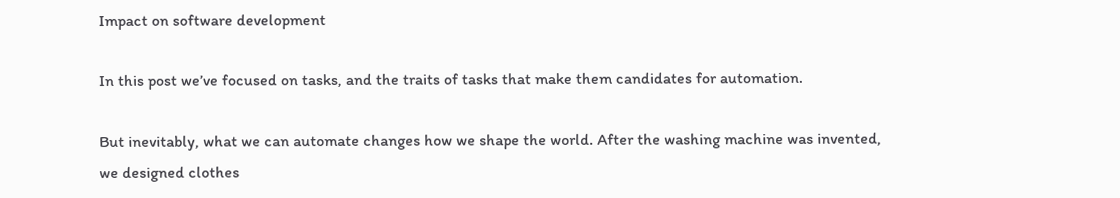Impact on software development

In this post we’ve focused on tasks, and the traits of tasks that make them candidates for automation.

But inevitably, what we can automate changes how we shape the world. After the washing machine was invented, we designed clothes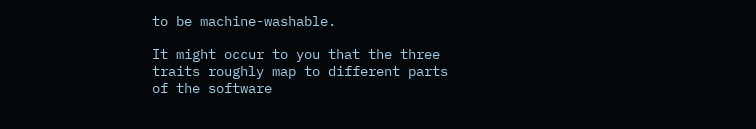to be machine-washable.

It might occur to you that the three traits roughly map to different parts of the software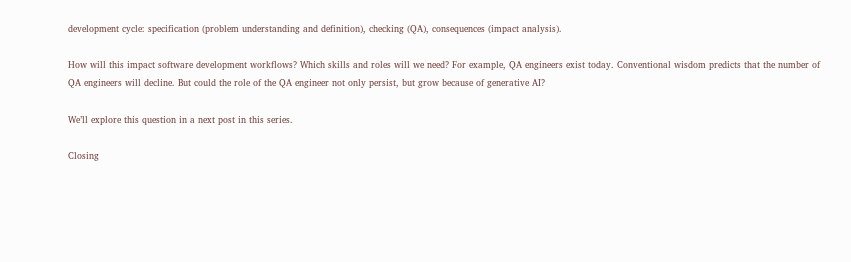development cycle: specification (problem understanding and definition), checking (QA), consequences (impact analysis).

How will this impact software development workflows? Which skills and roles will we need? For example, QA engineers exist today. Conventional wisdom predicts that the number of QA engineers will decline. But could the role of the QA engineer not only persist, but grow because of generative AI?

We’ll explore this question in a next post in this series.

Closing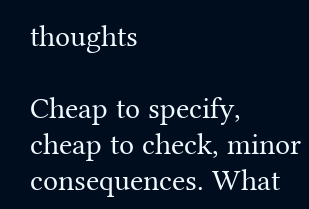thoughts

Cheap to specify, cheap to check, minor consequences. What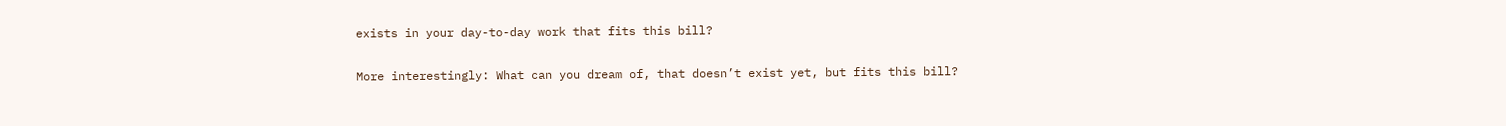exists in your day-to-day work that fits this bill?

More interestingly: What can you dream of, that doesn’t exist yet, but fits this bill?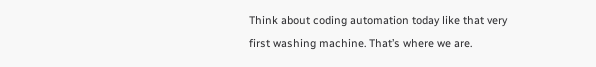Think about coding automation today like that very first washing machine. That’s where we are.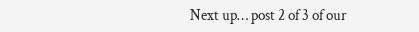Next up… post 2 of 3 of our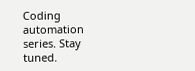Coding automation series. Stay tuned.